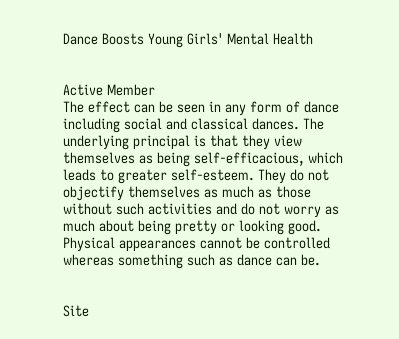Dance Boosts Young Girls' Mental Health


Active Member
The effect can be seen in any form of dance including social and classical dances. The underlying principal is that they view themselves as being self-efficacious, which leads to greater self-esteem. They do not objectify themselves as much as those without such activities and do not worry as much about being pretty or looking good. Physical appearances cannot be controlled whereas something such as dance can be.


Site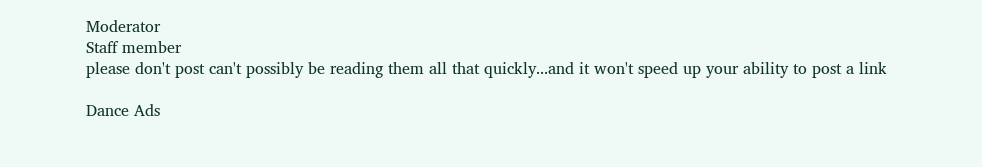Moderator
Staff member
please don't post can't possibly be reading them all that quickly...and it won't speed up your ability to post a link

Dance Ads